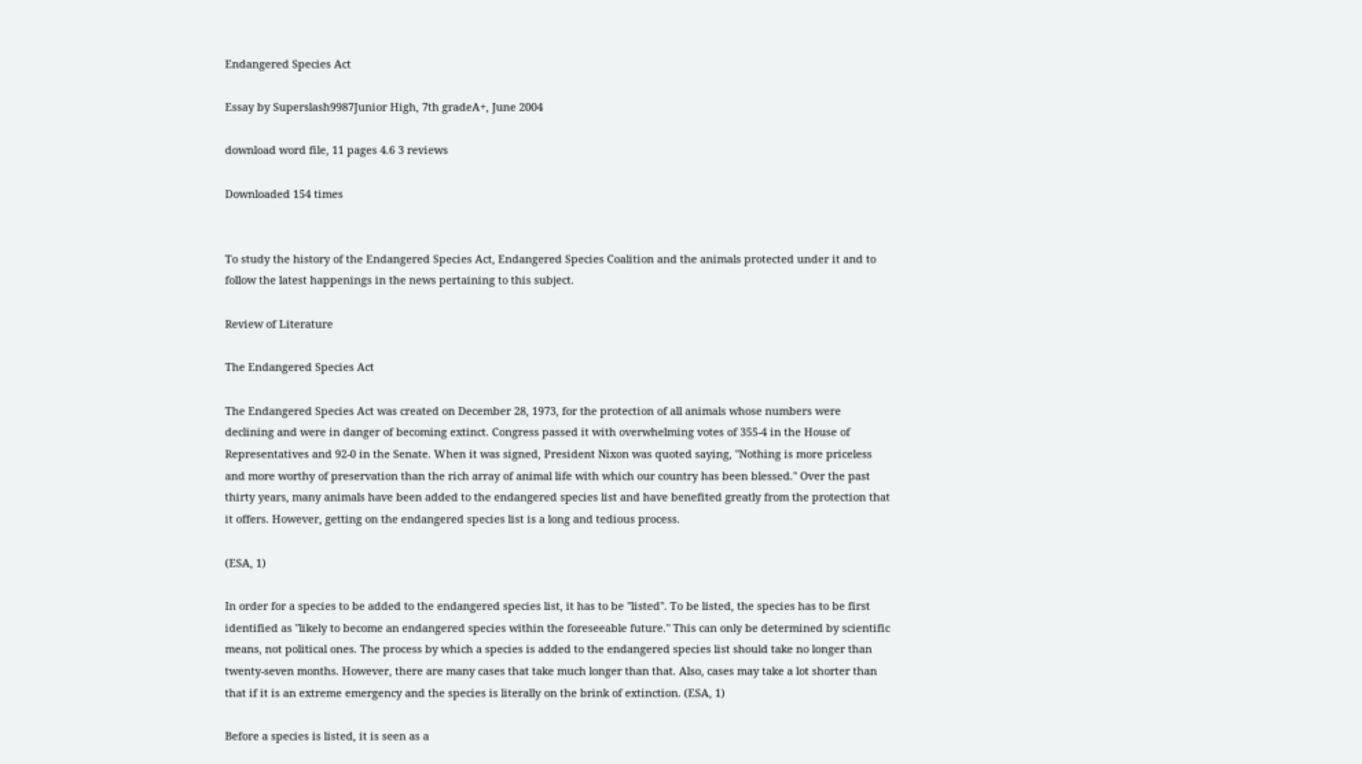Endangered Species Act

Essay by Superslash9987Junior High, 7th gradeA+, June 2004

download word file, 11 pages 4.6 3 reviews

Downloaded 154 times


To study the history of the Endangered Species Act, Endangered Species Coalition and the animals protected under it and to follow the latest happenings in the news pertaining to this subject.

Review of Literature

The Endangered Species Act

The Endangered Species Act was created on December 28, 1973, for the protection of all animals whose numbers were declining and were in danger of becoming extinct. Congress passed it with overwhelming votes of 355-4 in the House of Representatives and 92-0 in the Senate. When it was signed, President Nixon was quoted saying, "Nothing is more priceless and more worthy of preservation than the rich array of animal life with which our country has been blessed." Over the past thirty years, many animals have been added to the endangered species list and have benefited greatly from the protection that it offers. However, getting on the endangered species list is a long and tedious process.

(ESA, 1)

In order for a species to be added to the endangered species list, it has to be "listed". To be listed, the species has to be first identified as "likely to become an endangered species within the foreseeable future." This can only be determined by scientific means, not political ones. The process by which a species is added to the endangered species list should take no longer than twenty-seven months. However, there are many cases that take much longer than that. Also, cases may take a lot shorter than that if it is an extreme emergency and the species is literally on the brink of extinction. (ESA, 1)

Before a species is listed, it is seen as a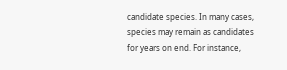candidate species. In many cases, species may remain as candidates for years on end. For instance,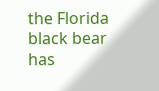the Florida black bear has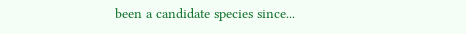been a candidate species since...